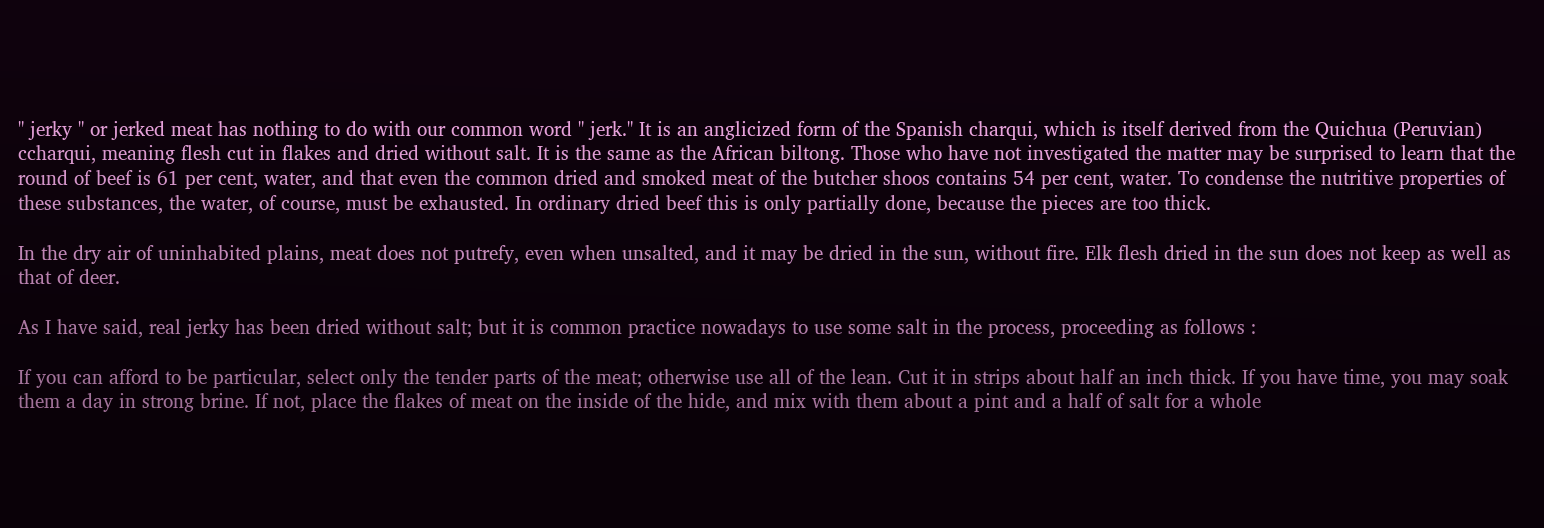" jerky " or jerked meat has nothing to do with our common word " jerk." It is an anglicized form of the Spanish charqui, which is itself derived from the Quichua (Peruvian) ccharqui, meaning flesh cut in flakes and dried without salt. It is the same as the African biltong. Those who have not investigated the matter may be surprised to learn that the round of beef is 61 per cent, water, and that even the common dried and smoked meat of the butcher shoos contains 54 per cent, water. To condense the nutritive properties of these substances, the water, of course, must be exhausted. In ordinary dried beef this is only partially done, because the pieces are too thick.

In the dry air of uninhabited plains, meat does not putrefy, even when unsalted, and it may be dried in the sun, without fire. Elk flesh dried in the sun does not keep as well as that of deer.

As I have said, real jerky has been dried without salt; but it is common practice nowadays to use some salt in the process, proceeding as follows :

If you can afford to be particular, select only the tender parts of the meat; otherwise use all of the lean. Cut it in strips about half an inch thick. If you have time, you may soak them a day in strong brine. If not, place the flakes of meat on the inside of the hide, and mix with them about a pint and a half of salt for a whole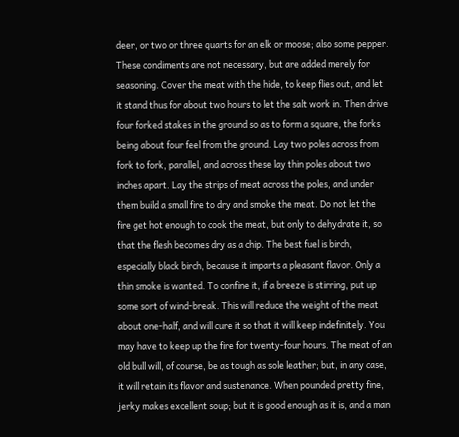deer, or two or three quarts for an elk or moose; also some pepper. These condiments are not necessary, but are added merely for seasoning. Cover the meat with the hide, to keep flies out, and let it stand thus for about two hours to let the salt work in. Then drive four forked stakes in the ground so as to form a square, the forks being about four feel from the ground. Lay two poles across from fork to fork, parallel, and across these lay thin poles about two inches apart. Lay the strips of meat across the poles, and under them build a small fire to dry and smoke the meat. Do not let the fire get hot enough to cook the meat, but only to dehydrate it, so that the flesh becomes dry as a chip. The best fuel is birch, especially black birch, because it imparts a pleasant flavor. Only a thin smoke is wanted. To confine it, if a breeze is stirring, put up some sort of wind-break. This will reduce the weight of the meat about one-half, and will cure it so that it will keep indefinitely. You may have to keep up the fire for twenty-four hours. The meat of an old bull will, of course, be as tough as sole leather; but, in any case, it will retain its flavor and sustenance. When pounded pretty fine, jerky makes excellent soup; but it is good enough as it is, and a man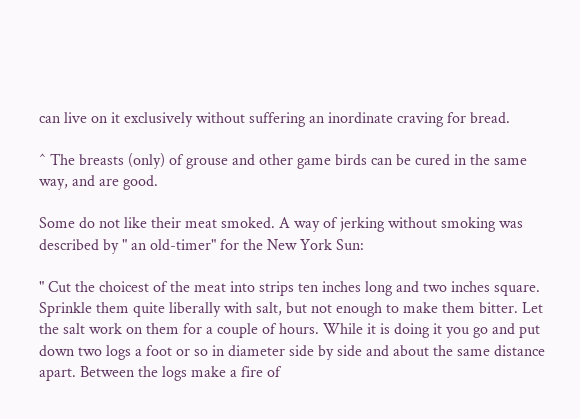can live on it exclusively without suffering an inordinate craving for bread.

^ The breasts (only) of grouse and other game birds can be cured in the same way, and are good.

Some do not like their meat smoked. A way of jerking without smoking was described by " an old-timer" for the New York Sun:

" Cut the choicest of the meat into strips ten inches long and two inches square. Sprinkle them quite liberally with salt, but not enough to make them bitter. Let the salt work on them for a couple of hours. While it is doing it you go and put down two logs a foot or so in diameter side by side and about the same distance apart. Between the logs make a fire of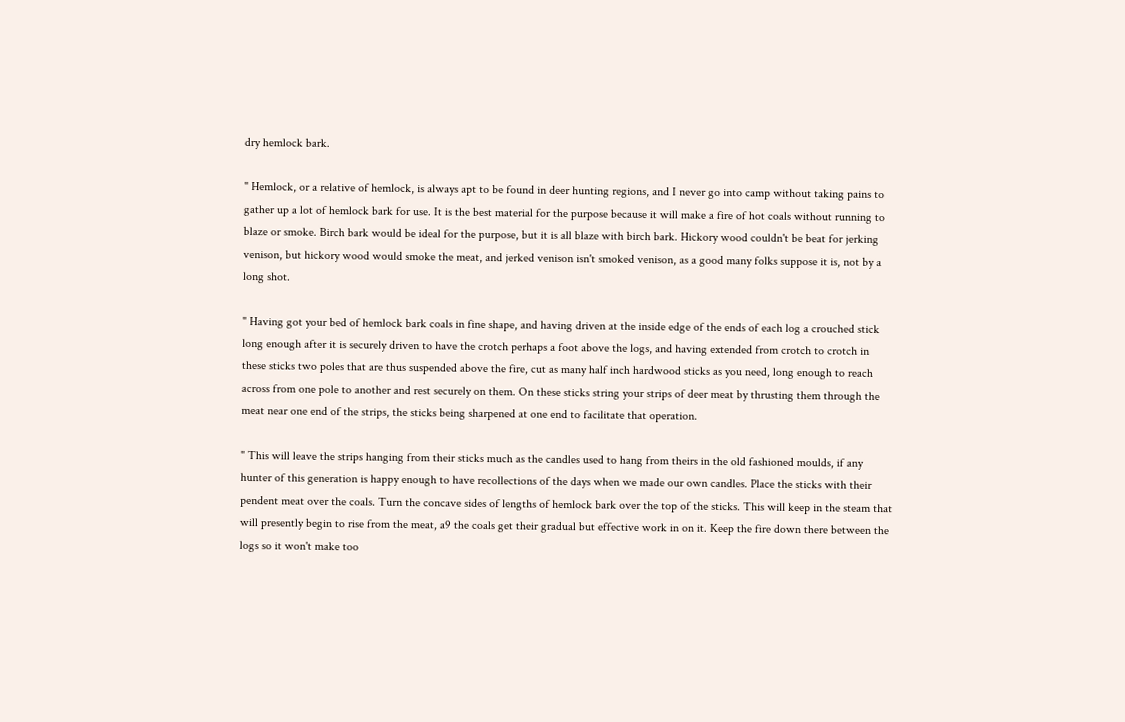dry hemlock bark.

" Hemlock, or a relative of hemlock, is always apt to be found in deer hunting regions, and I never go into camp without taking pains to gather up a lot of hemlock bark for use. It is the best material for the purpose because it will make a fire of hot coals without running to blaze or smoke. Birch bark would be ideal for the purpose, but it is all blaze with birch bark. Hickory wood couldn't be beat for jerking venison, but hickory wood would smoke the meat, and jerked venison isn't smoked venison, as a good many folks suppose it is, not by a long shot.

" Having got your bed of hemlock bark coals in fine shape, and having driven at the inside edge of the ends of each log a crouched stick long enough after it is securely driven to have the crotch perhaps a foot above the logs, and having extended from crotch to crotch in these sticks two poles that are thus suspended above the fire, cut as many half inch hardwood sticks as you need, long enough to reach across from one pole to another and rest securely on them. On these sticks string your strips of deer meat by thrusting them through the meat near one end of the strips, the sticks being sharpened at one end to facilitate that operation.

" This will leave the strips hanging from their sticks much as the candles used to hang from theirs in the old fashioned moulds, if any hunter of this generation is happy enough to have recollections of the days when we made our own candles. Place the sticks with their pendent meat over the coals. Turn the concave sides of lengths of hemlock bark over the top of the sticks. This will keep in the steam that will presently begin to rise from the meat, a9 the coals get their gradual but effective work in on it. Keep the fire down there between the logs so it won't make too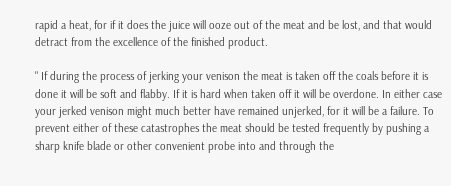rapid a heat, for if it does the juice will ooze out of the meat and be lost, and that would detract from the excellence of the finished product.

" If during the process of jerking your venison the meat is taken off the coals before it is done it will be soft and flabby. If it is hard when taken off it will be overdone. In either case your jerked venison might much better have remained unjerked, for it will be a failure. To prevent either of these catastrophes the meat should be tested frequently by pushing a sharp knife blade or other convenient probe into and through the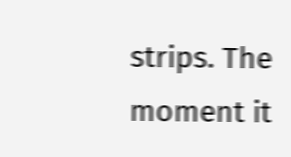strips. The moment it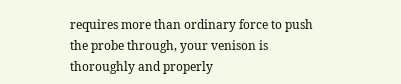requires more than ordinary force to push the probe through, your venison is thoroughly and properly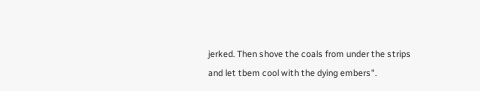jerked. Then shove the coals from under the strips and let tbem cool with the dying embers".